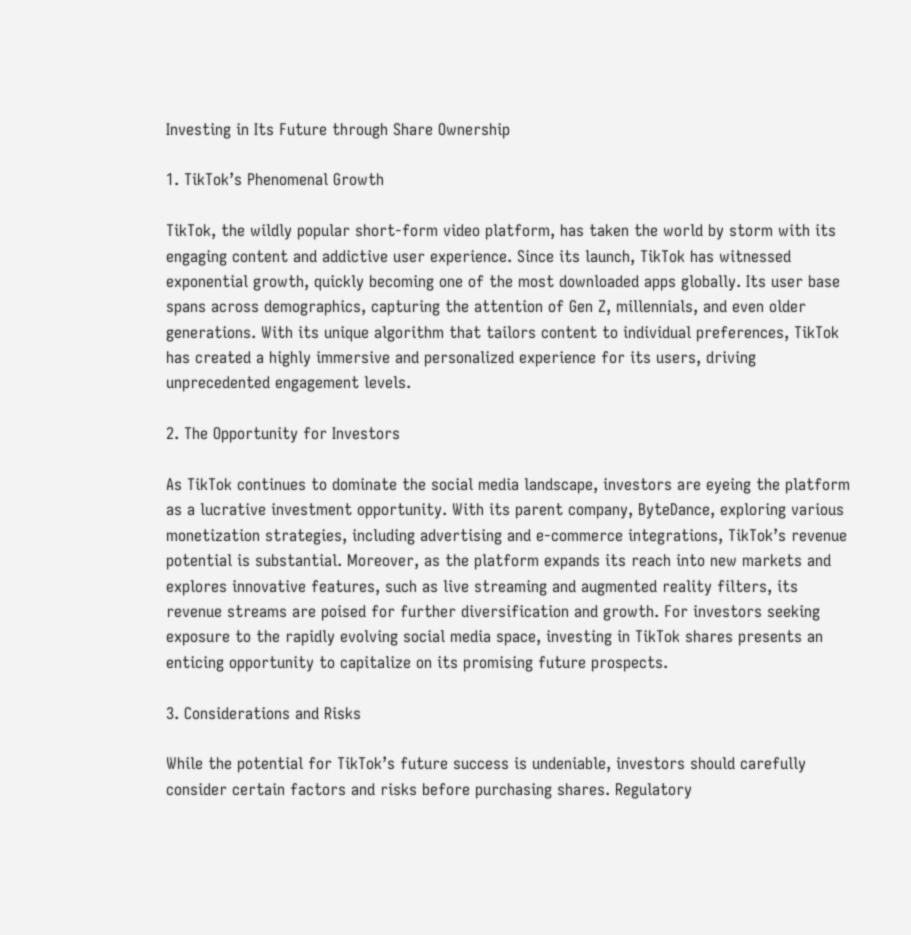Investing in Its Future through Share Ownership

1. TikTok’s Phenomenal Growth

TikTok, the wildly popular short-form video platform, has taken the world by storm with its engaging content and addictive user experience. Since its launch, TikTok has witnessed exponential growth, quickly becoming one of the most downloaded apps globally. Its user base spans across demographics, capturing the attention of Gen Z, millennials, and even older generations. With its unique algorithm that tailors content to individual preferences, TikTok has created a highly immersive and personalized experience for its users, driving unprecedented engagement levels.

2. The Opportunity for Investors

As TikTok continues to dominate the social media landscape, investors are eyeing the platform as a lucrative investment opportunity. With its parent company, ByteDance, exploring various monetization strategies, including advertising and e-commerce integrations, TikTok’s revenue potential is substantial. Moreover, as the platform expands its reach into new markets and explores innovative features, such as live streaming and augmented reality filters, its revenue streams are poised for further diversification and growth. For investors seeking exposure to the rapidly evolving social media space, investing in TikTok shares presents an enticing opportunity to capitalize on its promising future prospects.

3. Considerations and Risks

While the potential for TikTok’s future success is undeniable, investors should carefully consider certain factors and risks before purchasing shares. Regulatory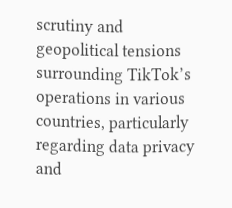scrutiny and geopolitical tensions surrounding TikTok’s operations in various countries, particularly regarding data privacy and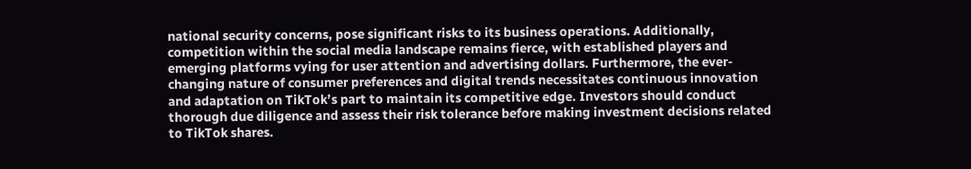national security concerns, pose significant risks to its business operations. Additionally, competition within the social media landscape remains fierce, with established players and emerging platforms vying for user attention and advertising dollars. Furthermore, the ever-changing nature of consumer preferences and digital trends necessitates continuous innovation and adaptation on TikTok’s part to maintain its competitive edge. Investors should conduct thorough due diligence and assess their risk tolerance before making investment decisions related to TikTok shares.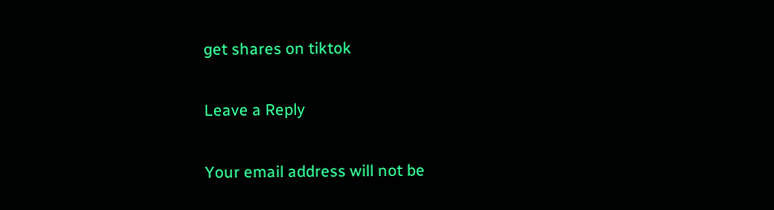get shares on tiktok

Leave a Reply

Your email address will not be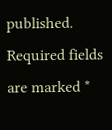published. Required fields are marked *